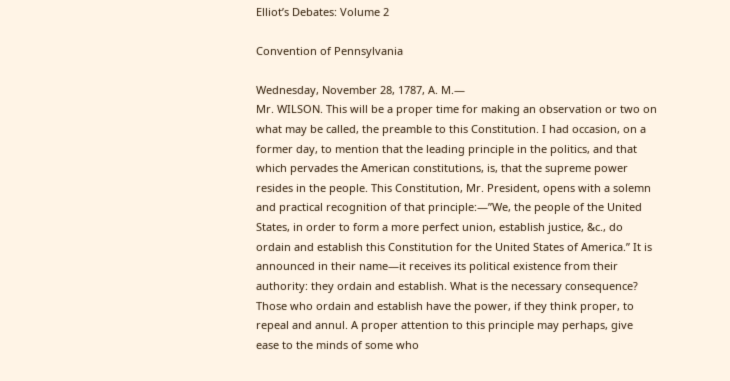Elliot’s Debates: Volume 2

Convention of Pennsylvania

Wednesday, November 28, 1787, A. M.—
Mr. WILSON. This will be a proper time for making an observation or two on what may be called, the preamble to this Constitution. I had occasion, on a former day, to mention that the leading principle in the politics, and that which pervades the American constitutions, is, that the supreme power resides in the people. This Constitution, Mr. President, opens with a solemn and practical recognition of that principle:—”We, the people of the United States, in order to form a more perfect union, establish justice, &c., do ordain and establish this Constitution for the United States of America.” It is announced in their name—it receives its political existence from their authority: they ordain and establish. What is the necessary consequence? Those who ordain and establish have the power, if they think proper, to repeal and annul. A proper attention to this principle may perhaps, give ease to the minds of some who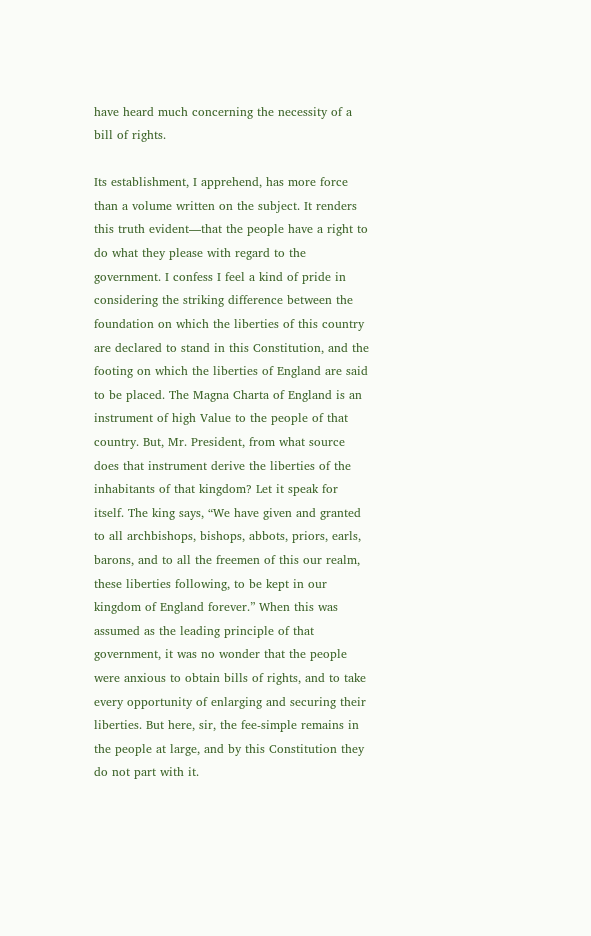have heard much concerning the necessity of a bill of rights.

Its establishment, I apprehend, has more force than a volume written on the subject. It renders this truth evident—that the people have a right to do what they please with regard to the government. I confess I feel a kind of pride in considering the striking difference between the foundation on which the liberties of this country are declared to stand in this Constitution, and the footing on which the liberties of England are said to be placed. The Magna Charta of England is an instrument of high Value to the people of that country. But, Mr. President, from what source does that instrument derive the liberties of the inhabitants of that kingdom? Let it speak for itself. The king says, “We have given and granted to all archbishops, bishops, abbots, priors, earls, barons, and to all the freemen of this our realm, these liberties following, to be kept in our kingdom of England forever.” When this was assumed as the leading principle of that government, it was no wonder that the people were anxious to obtain bills of rights, and to take every opportunity of enlarging and securing their liberties. But here, sir, the fee-simple remains in the people at large, and by this Constitution they do not part with it.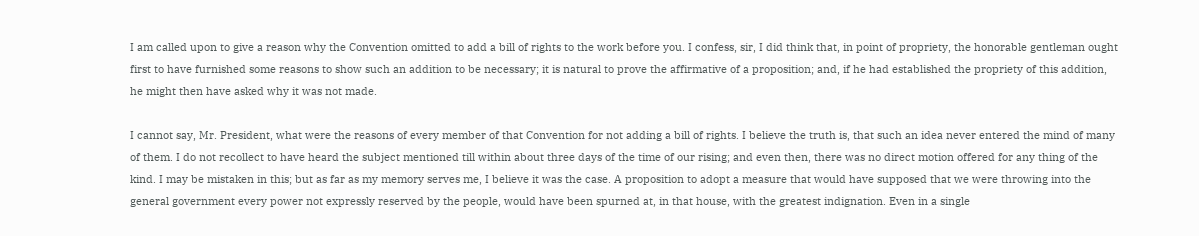I am called upon to give a reason why the Convention omitted to add a bill of rights to the work before you. I confess, sir, I did think that, in point of propriety, the honorable gentleman ought first to have furnished some reasons to show such an addition to be necessary; it is natural to prove the affirmative of a proposition; and, if he had established the propriety of this addition, he might then have asked why it was not made.

I cannot say, Mr. President, what were the reasons of every member of that Convention for not adding a bill of rights. I believe the truth is, that such an idea never entered the mind of many of them. I do not recollect to have heard the subject mentioned till within about three days of the time of our rising; and even then, there was no direct motion offered for any thing of the kind. I may be mistaken in this; but as far as my memory serves me, I believe it was the case. A proposition to adopt a measure that would have supposed that we were throwing into the general government every power not expressly reserved by the people, would have been spurned at, in that house, with the greatest indignation. Even in a single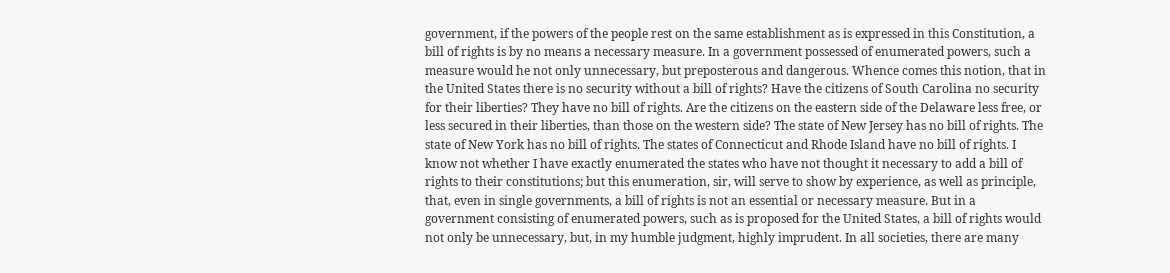government, if the powers of the people rest on the same establishment as is expressed in this Constitution, a bill of rights is by no means a necessary measure. In a government possessed of enumerated powers, such a measure would he not only unnecessary, but preposterous and dangerous. Whence comes this notion, that in the United States there is no security without a bill of rights? Have the citizens of South Carolina no security for their liberties? They have no bill of rights. Are the citizens on the eastern side of the Delaware less free, or less secured in their liberties, than those on the western side? The state of New Jersey has no bill of rights. The state of New York has no bill of rights. The states of Connecticut and Rhode Island have no bill of rights. I know not whether I have exactly enumerated the states who have not thought it necessary to add a bill of rights to their constitutions; but this enumeration, sir, will serve to show by experience, as well as principle, that, even in single governments, a bill of rights is not an essential or necessary measure. But in a government consisting of enumerated powers, such as is proposed for the United States, a bill of rights would not only be unnecessary, but, in my humble judgment, highly imprudent. In all societies, there are many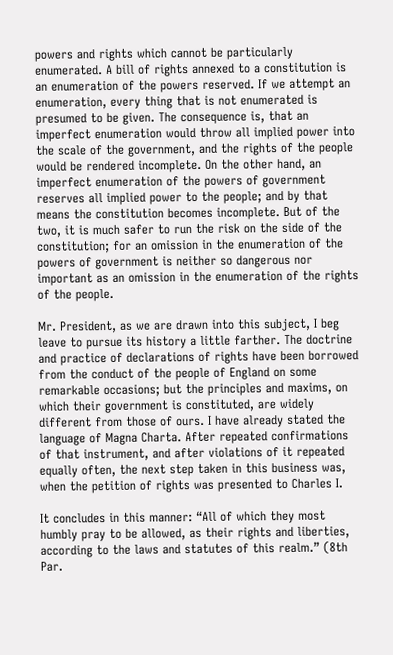powers and rights which cannot be particularly enumerated. A bill of rights annexed to a constitution is an enumeration of the powers reserved. If we attempt an enumeration, every thing that is not enumerated is presumed to be given. The consequence is, that an imperfect enumeration would throw all implied power into the scale of the government, and the rights of the people would be rendered incomplete. On the other hand, an imperfect enumeration of the powers of government reserves all implied power to the people; and by that means the constitution becomes incomplete. But of the two, it is much safer to run the risk on the side of the constitution; for an omission in the enumeration of the powers of government is neither so dangerous nor important as an omission in the enumeration of the rights of the people.

Mr. President, as we are drawn into this subject, I beg leave to pursue its history a little farther. The doctrine and practice of declarations of rights have been borrowed from the conduct of the people of England on some remarkable occasions; but the principles and maxims, on which their government is constituted, are widely different from those of ours. I have already stated the language of Magna Charta. After repeated confirmations of that instrument, and after violations of it repeated equally often, the next step taken in this business was, when the petition of rights was presented to Charles I.

It concludes in this manner: “All of which they most humbly pray to be allowed, as their rights and liberties, according to the laws and statutes of this realm.” (8th Par.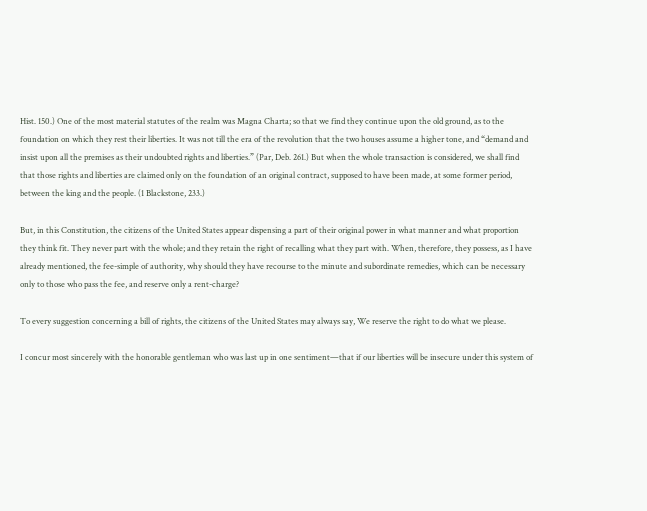Hist. 150.) One of the most material statutes of the realm was Magna Charta; so that we find they continue upon the old ground, as to the foundation on which they rest their liberties. It was not till the era of the revolution that the two houses assume a higher tone, and “demand and insist upon all the premises as their undoubted rights and liberties.” (Par, Deb. 261.) But when the whole transaction is considered, we shall find that those rights and liberties are claimed only on the foundation of an original contract, supposed to have been made, at some former period, between the king and the people. (1 Blackstone, 233.)

But, in this Constitution, the citizens of the United States appear dispensing a part of their original power in what manner and what proportion they think fit. They never part with the whole; and they retain the right of recalling what they part with. When, therefore, they possess, as I have already mentioned, the fee-simple of authority, why should they have recourse to the minute and subordinate remedies, which can be necessary only to those who pass the fee, and reserve only a rent-charge?

To every suggestion concerning a bill of rights, the citizens of the United States may always say, We reserve the right to do what we please.

I concur most sincerely with the honorable gentleman who was last up in one sentiment—that if our liberties will be insecure under this system of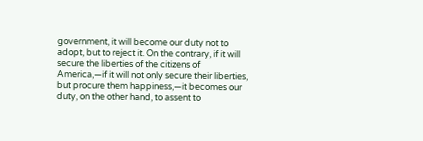government, it will become our duty not to adopt, but to reject it. On the contrary, if it will secure the liberties of the citizens of America,—if it will not only secure their liberties, but procure them happiness,—it becomes our duty, on the other hand, to assent to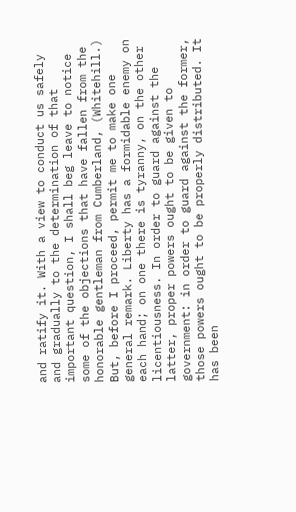and ratify it. With a view to conduct us safely and gradually to the determination of that important question, I shall beg leave to notice some of the objections that have fallen from the honorable gentleman from Cumberland, (Whitehill.) But, before I proceed, permit me to make one general remark. Liberty has a formidable enemy on each hand; on one there is tyranny, on the other licentiousness. In order to guard against the latter, proper powers ought to be given to government: in order to guard against the former, those powers ought to be properly distributed. It has been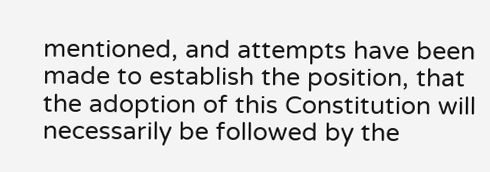mentioned, and attempts have been made to establish the position, that the adoption of this Constitution will necessarily be followed by the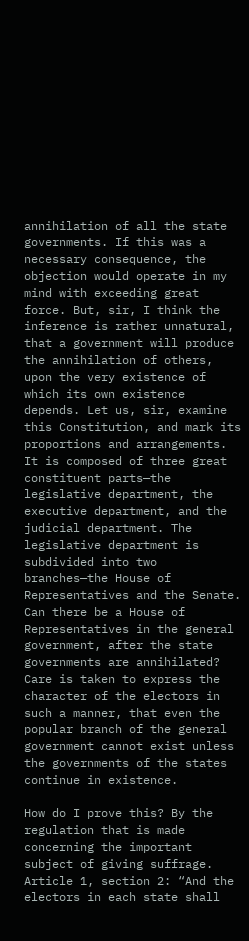annihilation of all the state governments. If this was a necessary consequence, the objection would operate in my mind with exceeding great force. But, sir, I think the inference is rather unnatural, that a government will produce the annihilation of others, upon the very existence of which its own existence depends. Let us, sir, examine this Constitution, and mark its proportions and arrangements. It is composed of three great constituent parts—the legislative department, the executive department, and the judicial department. The legislative department is subdivided into two branches—the House of Representatives and the Senate. Can there be a House of Representatives in the general government, after the state governments are annihilated? Care is taken to express the character of the electors in such a manner, that even the popular branch of the general government cannot exist unless the governments of the states continue in existence.

How do I prove this? By the regulation that is made concerning the important subject of giving suffrage. Article 1, section 2: “And the electors in each state shall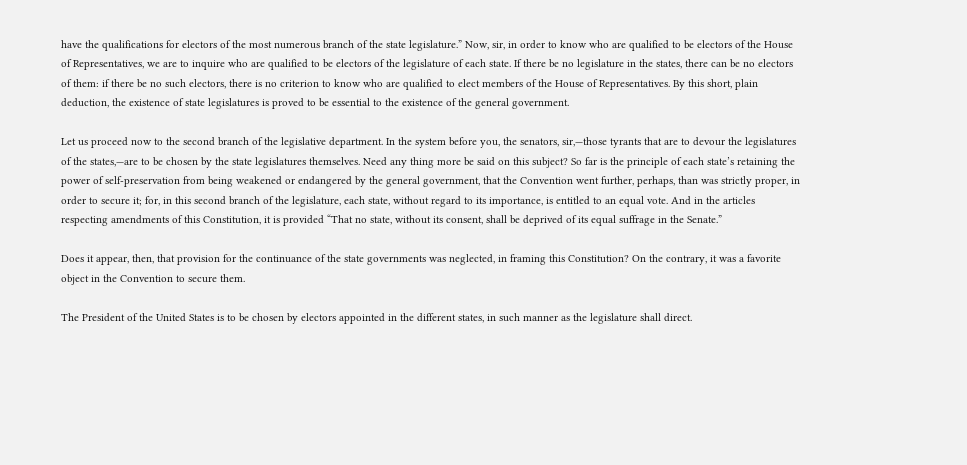have the qualifications for electors of the most numerous branch of the state legislature.” Now, sir, in order to know who are qualified to be electors of the House of Representatives, we are to inquire who are qualified to be electors of the legislature of each state. If there be no legislature in the states, there can be no electors of them: if there be no such electors, there is no criterion to know who are qualified to elect members of the House of Representatives. By this short, plain deduction, the existence of state legislatures is proved to be essential to the existence of the general government.

Let us proceed now to the second branch of the legislative department. In the system before you, the senators, sir,—those tyrants that are to devour the legislatures of the states,—are to be chosen by the state legislatures themselves. Need any thing more be said on this subject? So far is the principle of each state’s retaining the power of self-preservation from being weakened or endangered by the general government, that the Convention went further, perhaps, than was strictly proper, in order to secure it; for, in this second branch of the legislature, each state, without regard to its importance, is entitled to an equal vote. And in the articles respecting amendments of this Constitution, it is provided “That no state, without its consent, shall be deprived of its equal suffrage in the Senate.”

Does it appear, then, that provision for the continuance of the state governments was neglected, in framing this Constitution? On the contrary, it was a favorite object in the Convention to secure them.

The President of the United States is to be chosen by electors appointed in the different states, in such manner as the legislature shall direct.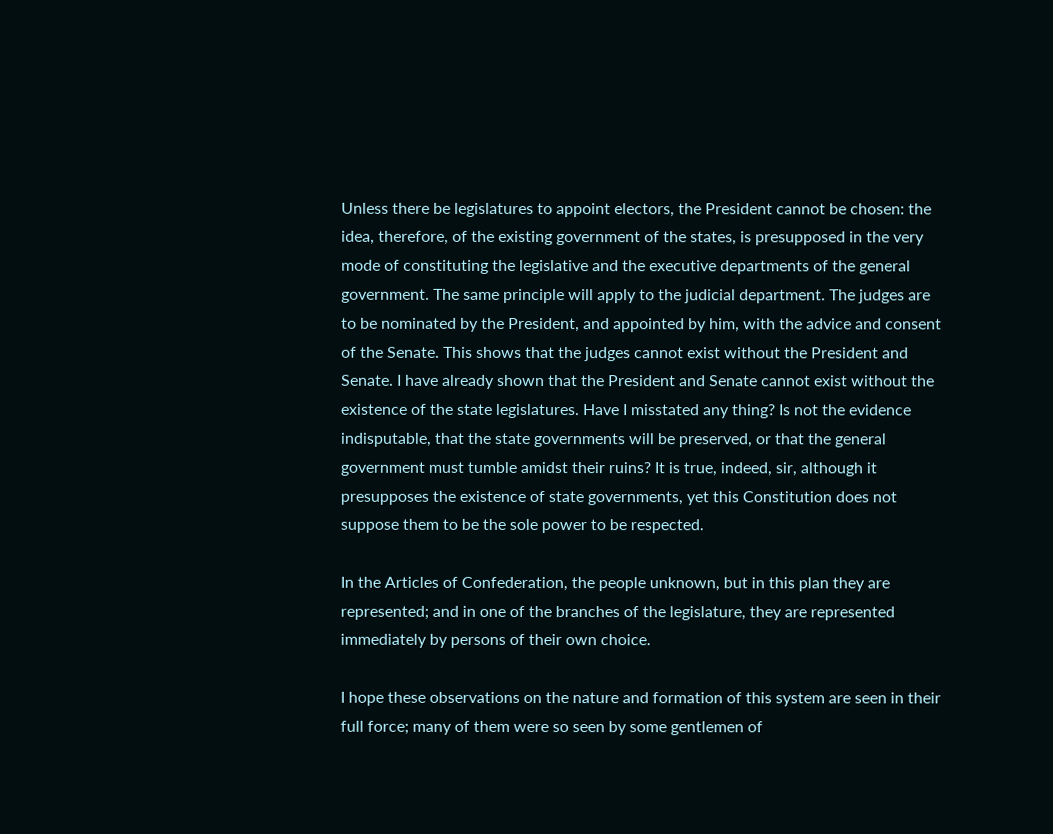Unless there be legislatures to appoint electors, the President cannot be chosen: the idea, therefore, of the existing government of the states, is presupposed in the very mode of constituting the legislative and the executive departments of the general government. The same principle will apply to the judicial department. The judges are to be nominated by the President, and appointed by him, with the advice and consent of the Senate. This shows that the judges cannot exist without the President and Senate. I have already shown that the President and Senate cannot exist without the existence of the state legislatures. Have I misstated any thing? Is not the evidence indisputable, that the state governments will be preserved, or that the general government must tumble amidst their ruins? It is true, indeed, sir, although it presupposes the existence of state governments, yet this Constitution does not suppose them to be the sole power to be respected.

In the Articles of Confederation, the people unknown, but in this plan they are represented; and in one of the branches of the legislature, they are represented immediately by persons of their own choice.

I hope these observations on the nature and formation of this system are seen in their full force; many of them were so seen by some gentlemen of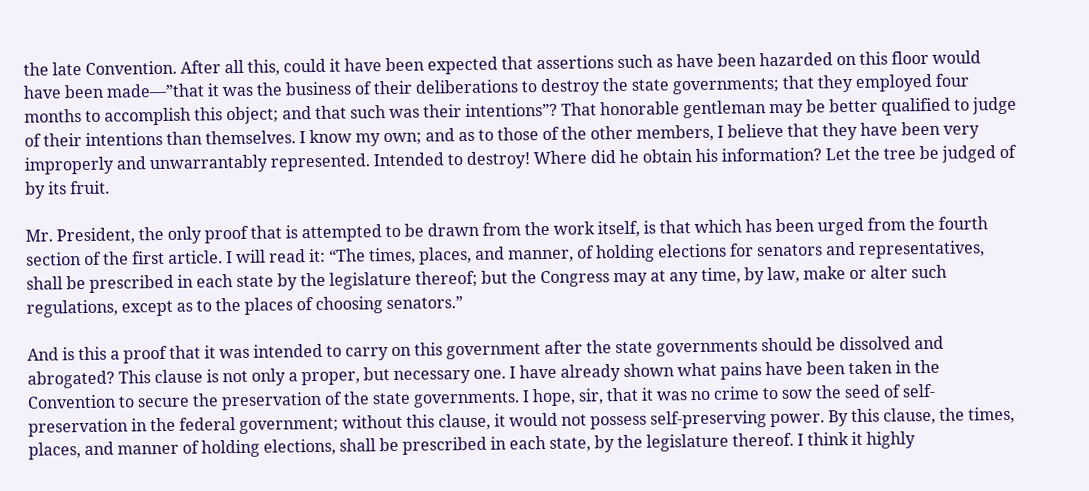the late Convention. After all this, could it have been expected that assertions such as have been hazarded on this floor would have been made—”that it was the business of their deliberations to destroy the state governments; that they employed four months to accomplish this object; and that such was their intentions”? That honorable gentleman may be better qualified to judge of their intentions than themselves. I know my own; and as to those of the other members, I believe that they have been very improperly and unwarrantably represented. Intended to destroy! Where did he obtain his information? Let the tree be judged of by its fruit.

Mr. President, the only proof that is attempted to be drawn from the work itself, is that which has been urged from the fourth section of the first article. I will read it: “The times, places, and manner, of holding elections for senators and representatives, shall be prescribed in each state by the legislature thereof; but the Congress may at any time, by law, make or alter such regulations, except as to the places of choosing senators.”

And is this a proof that it was intended to carry on this government after the state governments should be dissolved and abrogated? This clause is not only a proper, but necessary one. I have already shown what pains have been taken in the Convention to secure the preservation of the state governments. I hope, sir, that it was no crime to sow the seed of self-preservation in the federal government; without this clause, it would not possess self-preserving power. By this clause, the times, places, and manner of holding elections, shall be prescribed in each state, by the legislature thereof. I think it highly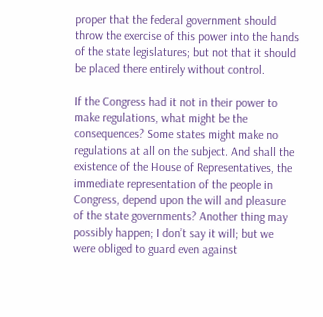proper that the federal government should throw the exercise of this power into the hands of the state legislatures; but not that it should be placed there entirely without control.

If the Congress had it not in their power to make regulations, what might be the consequences? Some states might make no regulations at all on the subject. And shall the existence of the House of Representatives, the immediate representation of the people in Congress, depend upon the will and pleasure of the state governments? Another thing may possibly happen; I don’t say it will; but we were obliged to guard even against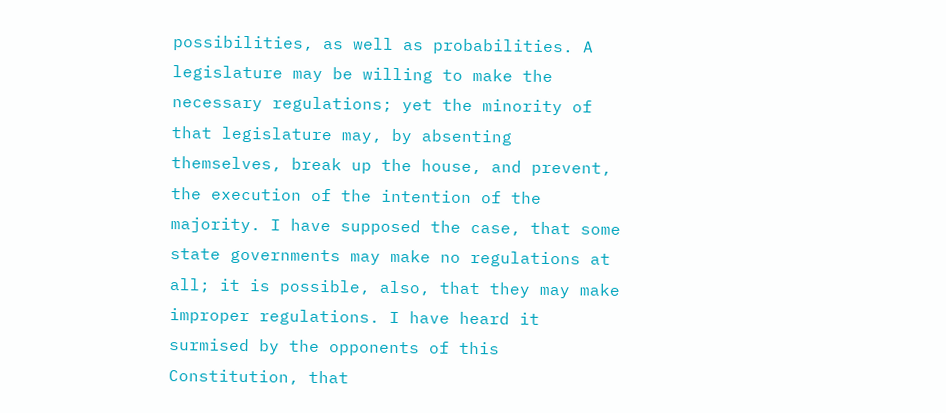possibilities, as well as probabilities. A legislature may be willing to make the necessary regulations; yet the minority of that legislature may, by absenting themselves, break up the house, and prevent, the execution of the intention of the majority. I have supposed the case, that some state governments may make no regulations at all; it is possible, also, that they may make improper regulations. I have heard it surmised by the opponents of this Constitution, that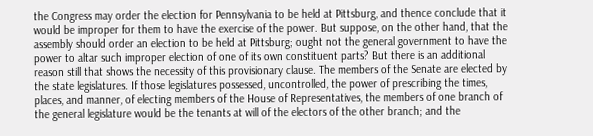the Congress may order the election for Pennsylvania to be held at Pittsburg, and thence conclude that it would be improper for them to have the exercise of the power. But suppose, on the other hand, that the assembly should order an election to be held at Pittsburg; ought not the general government to have the power to altar such improper election of one of its own constituent parts? But there is an additional reason still that shows the necessity of this provisionary clause. The members of the Senate are elected by the state legislatures. If those legislatures possessed, uncontrolled, the power of prescribing the times, places, and manner, of electing members of the House of Representatives, the members of one branch of the general legislature would be the tenants at will of the electors of the other branch; and the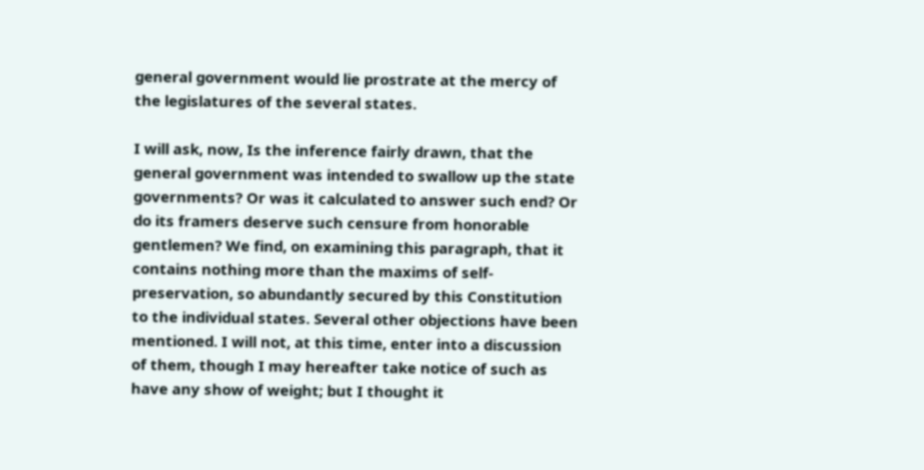general government would lie prostrate at the mercy of the legislatures of the several states.

I will ask, now, Is the inference fairly drawn, that the general government was intended to swallow up the state governments? Or was it calculated to answer such end? Or do its framers deserve such censure from honorable gentlemen? We find, on examining this paragraph, that it contains nothing more than the maxims of self-preservation, so abundantly secured by this Constitution to the individual states. Several other objections have been mentioned. I will not, at this time, enter into a discussion of them, though I may hereafter take notice of such as have any show of weight; but I thought it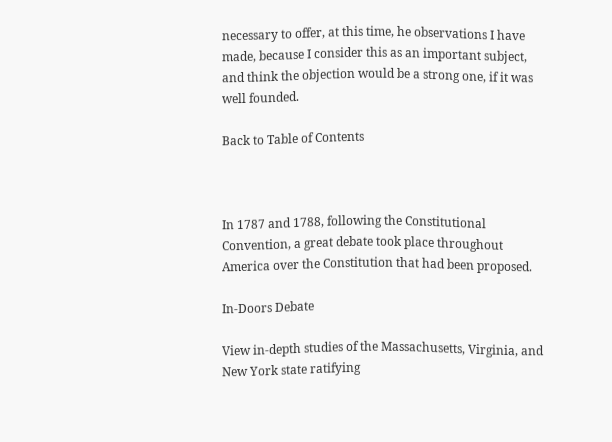necessary to offer, at this time, he observations I have made, because I consider this as an important subject, and think the objection would be a strong one, if it was well founded.

Back to Table of Contents



In 1787 and 1788, following the Constitutional Convention, a great debate took place throughout America over the Constitution that had been proposed.

In-Doors Debate

View in-depth studies of the Massachusetts, Virginia, and New York state ratifying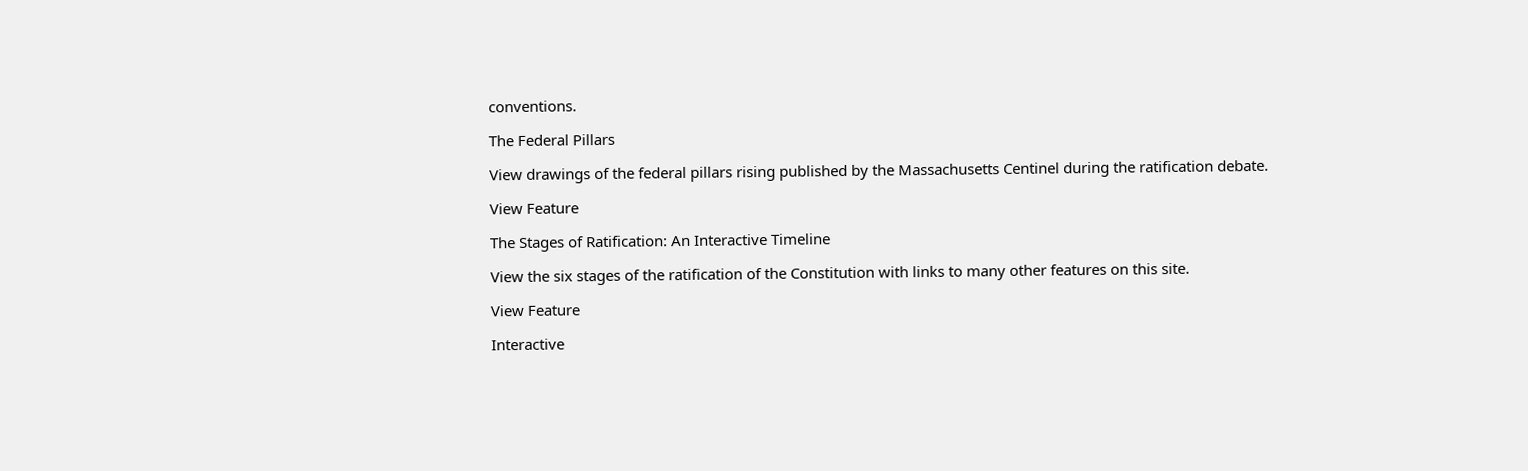conventions.

The Federal Pillars

View drawings of the federal pillars rising published by the Massachusetts Centinel during the ratification debate.

View Feature

The Stages of Ratification: An Interactive Timeline

View the six stages of the ratification of the Constitution with links to many other features on this site.

View Feature

Interactive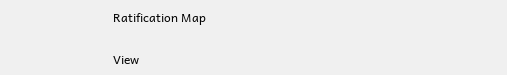Ratification Map

View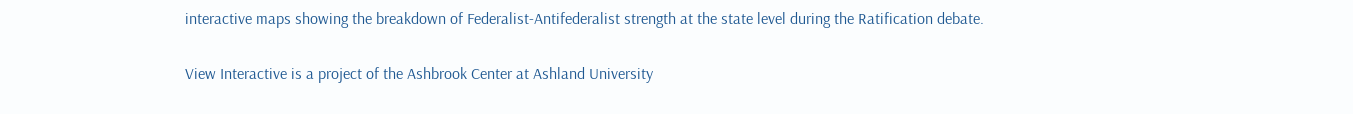interactive maps showing the breakdown of Federalist-Antifederalist strength at the state level during the Ratification debate.

View Interactive is a project of the Ashbrook Center at Ashland University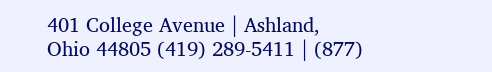401 College Avenue | Ashland, Ohio 44805 (419) 289-5411 | (877)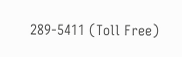289-5411 (Toll Free)